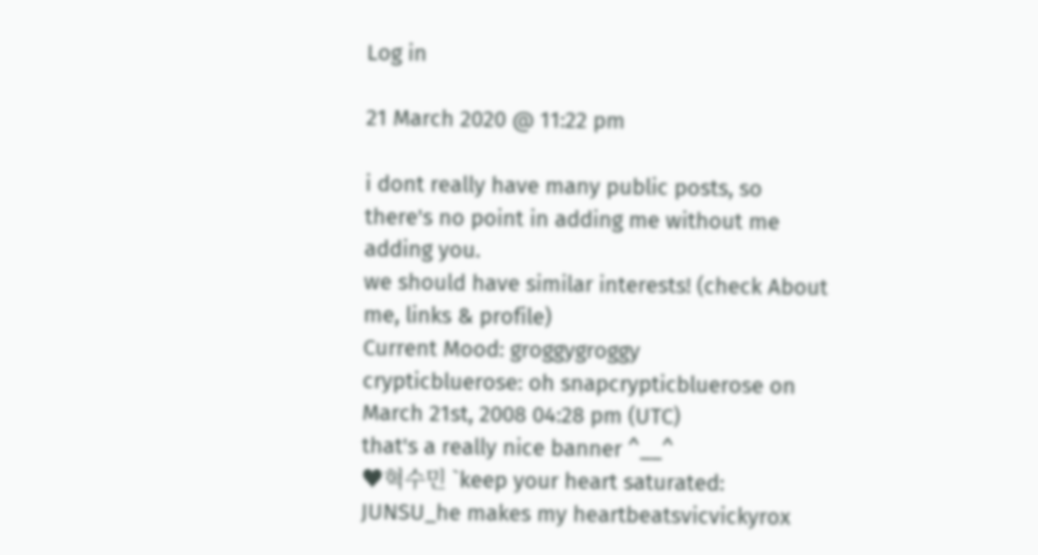Log in

21 March 2020 @ 11:22 pm

i dont really have many public posts, so there's no point in adding me without me adding you.
we should have similar interests! (check About me, links & profile)
Current Mood: groggygroggy
crypticbluerose: oh snapcrypticbluerose on March 21st, 2008 04:28 pm (UTC)
that's a really nice banner ^__^
♥혁수민 `keep your heart saturated: JUNSU_he makes my heartbeatsvicvickyrox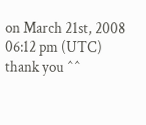on March 21st, 2008 06:12 pm (UTC)
thank you ^^